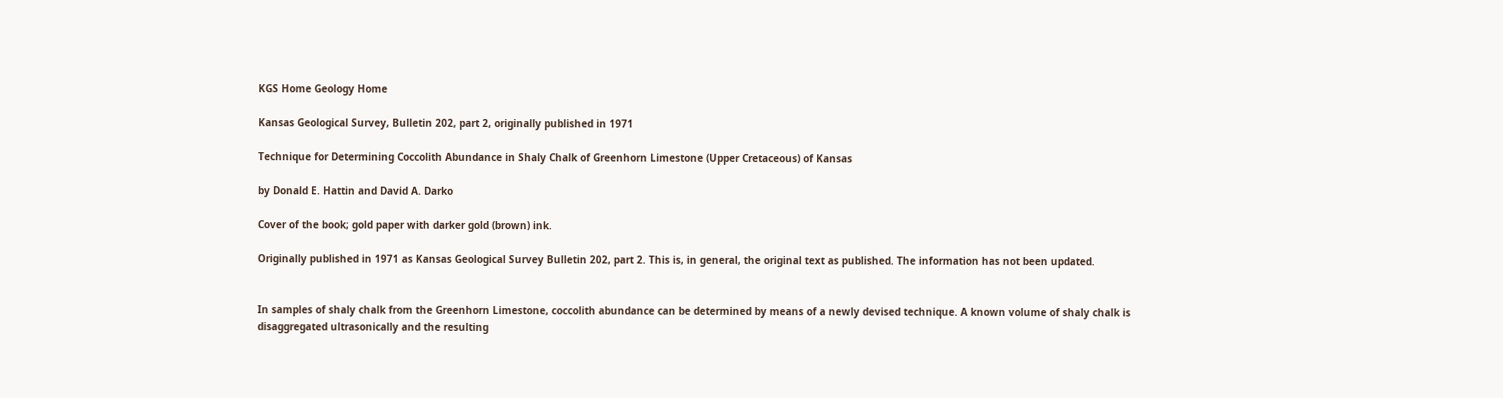KGS Home Geology Home

Kansas Geological Survey, Bulletin 202, part 2, originally published in 1971

Technique for Determining Coccolith Abundance in Shaly Chalk of Greenhorn Limestone (Upper Cretaceous) of Kansas

by Donald E. Hattin and David A. Darko

Cover of the book; gold paper with darker gold (brown) ink.

Originally published in 1971 as Kansas Geological Survey Bulletin 202, part 2. This is, in general, the original text as published. The information has not been updated.


In samples of shaly chalk from the Greenhorn Limestone, coccolith abundance can be determined by means of a newly devised technique. A known volume of shaly chalk is disaggregated ultrasonically and the resulting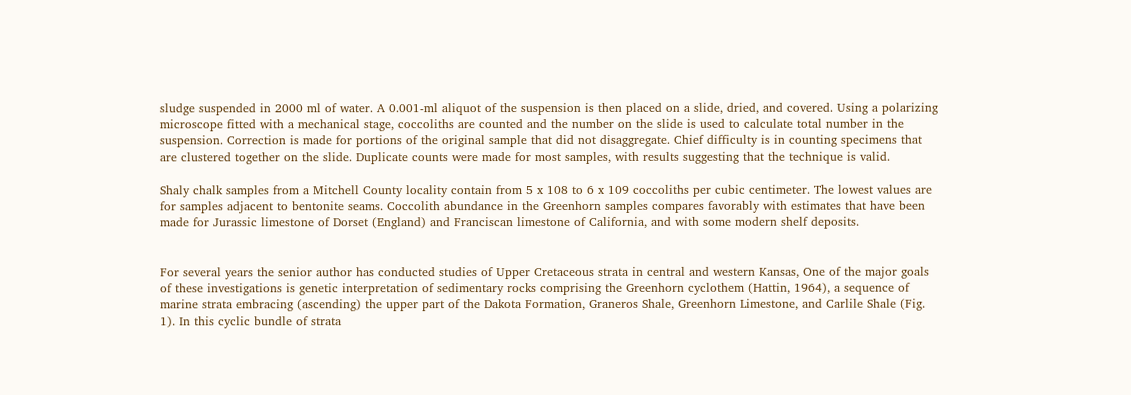sludge suspended in 2000 ml of water. A 0.001-ml aliquot of the suspension is then placed on a slide, dried, and covered. Using a polarizing microscope fitted with a mechanical stage, coccoliths are counted and the number on the slide is used to calculate total number in the suspension. Correction is made for portions of the original sample that did not disaggregate. Chief difficulty is in counting specimens that are clustered together on the slide. Duplicate counts were made for most samples, with results suggesting that the technique is valid.

Shaly chalk samples from a Mitchell County locality contain from 5 x 108 to 6 x 109 coccoliths per cubic centimeter. The lowest values are for samples adjacent to bentonite seams. Coccolith abundance in the Greenhorn samples compares favorably with estimates that have been made for Jurassic limestone of Dorset (England) and Franciscan limestone of California, and with some modern shelf deposits.


For several years the senior author has conducted studies of Upper Cretaceous strata in central and western Kansas, One of the major goals of these investigations is genetic interpretation of sedimentary rocks comprising the Greenhorn cyclothem (Hattin, 1964), a sequence of marine strata embracing (ascending) the upper part of the Dakota Formation, Graneros Shale, Greenhorn Limestone, and Carlile Shale (Fig. 1). In this cyclic bundle of strata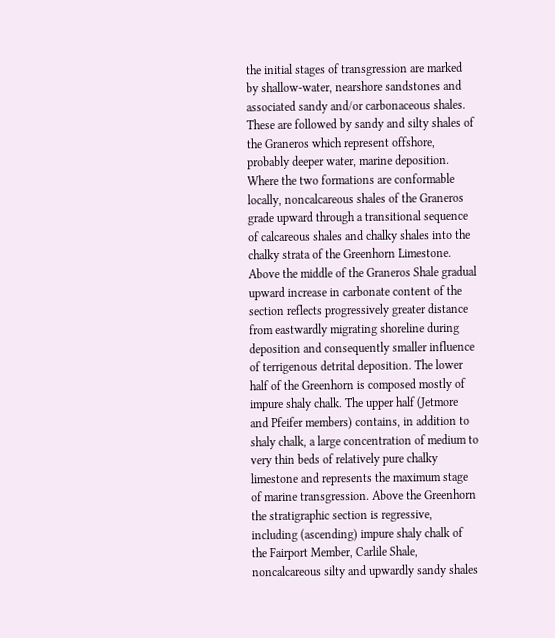the initial stages of transgression are marked by shallow-water, nearshore sandstones and associated sandy and/or carbonaceous shales. These are followed by sandy and silty shales of the Graneros which represent offshore, probably deeper water, marine deposition. Where the two formations are conformable locally, noncalcareous shales of the Graneros grade upward through a transitional sequence of calcareous shales and chalky shales into the chalky strata of the Greenhorn Limestone. Above the middle of the Graneros Shale gradual upward increase in carbonate content of the section reflects progressively greater distance from eastwardly migrating shoreline during deposition and consequently smaller influence of terrigenous detrital deposition. The lower half of the Greenhorn is composed mostly of impure shaly chalk. The upper half (Jetmore and Pfeifer members) contains, in addition to shaly chalk, a large concentration of medium to very thin beds of relatively pure chalky limestone and represents the maximum stage of marine transgression. Above the Greenhorn the stratigraphic section is regressive, including (ascending) impure shaly chalk of the Fairport Member, Carlile Shale, noncalcareous silty and upwardly sandy shales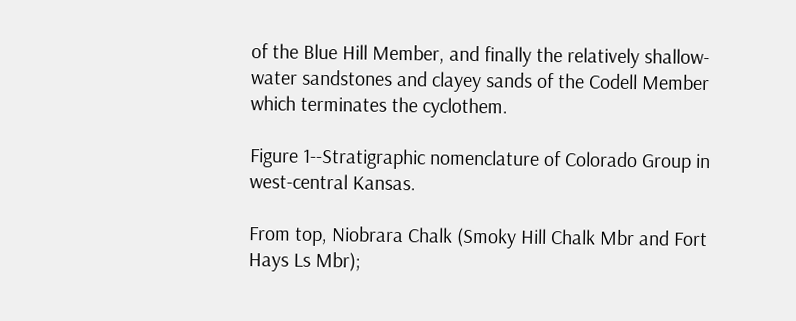of the Blue Hill Member, and finally the relatively shallow-water sandstones and clayey sands of the Codell Member which terminates the cyclothem.

Figure 1--Stratigraphic nomenclature of Colorado Group in west-central Kansas.

From top, Niobrara Chalk (Smoky Hill Chalk Mbr and Fort Hays Ls Mbr);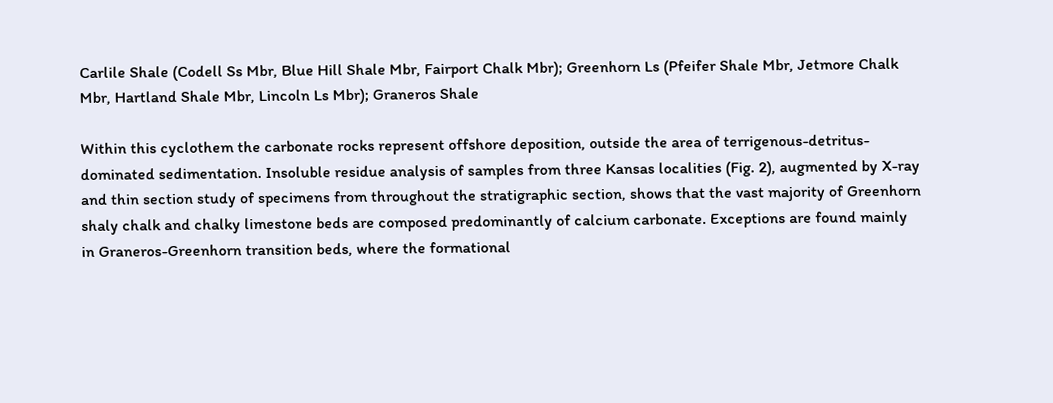Carlile Shale (Codell Ss Mbr, Blue Hill Shale Mbr, Fairport Chalk Mbr); Greenhorn Ls (Pfeifer Shale Mbr, Jetmore Chalk Mbr, Hartland Shale Mbr, Lincoln Ls Mbr); Graneros Shale

Within this cyclothem the carbonate rocks represent offshore deposition, outside the area of terrigenous-detritus-dominated sedimentation. Insoluble residue analysis of samples from three Kansas localities (Fig. 2), augmented by X-ray and thin section study of specimens from throughout the stratigraphic section, shows that the vast majority of Greenhorn shaly chalk and chalky limestone beds are composed predominantly of calcium carbonate. Exceptions are found mainly in Graneros-Greenhorn transition beds, where the formational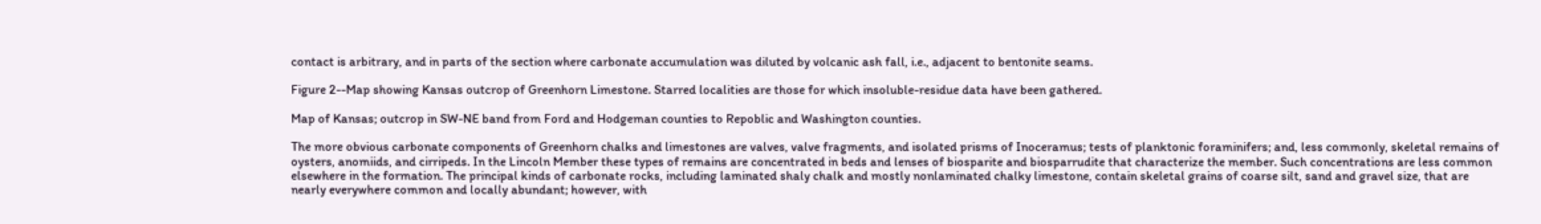contact is arbitrary, and in parts of the section where carbonate accumulation was diluted by volcanic ash fall, i.e., adjacent to bentonite seams.

Figure 2--Map showing Kansas outcrop of Greenhorn Limestone. Starred localities are those for which insoluble-residue data have been gathered.

Map of Kansas; outcrop in SW-NE band from Ford and Hodgeman counties to Repoblic and Washington counties.

The more obvious carbonate components of Greenhorn chalks and limestones are valves, valve fragments, and isolated prisms of Inoceramus; tests of planktonic foraminifers; and, less commonly, skeletal remains of oysters, anomiids, and cirripeds. In the Lincoln Member these types of remains are concentrated in beds and lenses of biosparite and biosparrudite that characterize the member. Such concentrations are less common elsewhere in the formation. The principal kinds of carbonate rocks, including laminated shaly chalk and mostly nonlaminated chalky limestone, contain skeletal grains of coarse silt, sand and gravel size, that are nearly everywhere common and locally abundant; however, with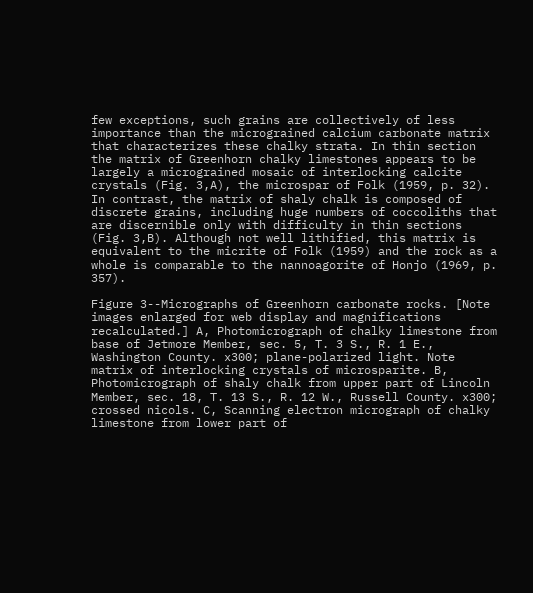few exceptions, such grains are collectively of less importance than the micrograined calcium carbonate matrix that characterizes these chalky strata. In thin section the matrix of Greenhorn chalky limestones appears to be largely a micrograined mosaic of interlocking calcite crystals (Fig. 3,A), the microspar of Folk (1959, p. 32). In contrast, the matrix of shaly chalk is composed of discrete grains, including huge numbers of coccoliths that are discernible only with difficulty in thin sections (Fig. 3,B). Although not well lithified, this matrix is equivalent to the micrite of Folk (1959) and the rock as a whole is comparable to the nannoagorite of Honjo (1969, p. 357).

Figure 3--Micrographs of Greenhorn carbonate rocks. [Note images enlarged for web display and magnifications recalculated.] A, Photomicrograph of chalky limestone from base of Jetmore Member, sec. 5, T. 3 S., R. 1 E., Washington County. x300; plane-polarized light. Note matrix of interlocking crystals of microsparite. B, Photomicrograph of shaly chalk from upper part of Lincoln Member, sec. 18, T. 13 S., R. 12 W., Russell County. x300; crossed nicols. C, Scanning electron micrograph of chalky limestone from lower part of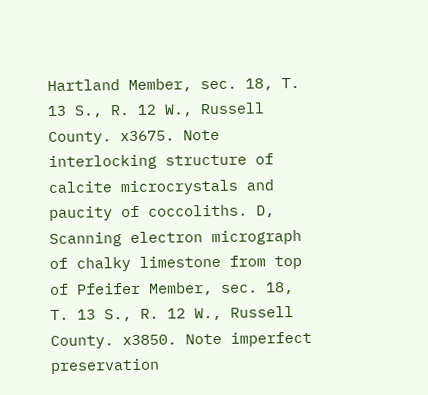Hartland Member, sec. 18, T. 13 S., R. 12 W., Russell County. x3675. Note interlocking structure of calcite microcrystals and paucity of coccoliths. D, Scanning electron micrograph of chalky limestone from top of Pfeifer Member, sec. 18, T. 13 S., R. 12 W., Russell County. x3850. Note imperfect preservation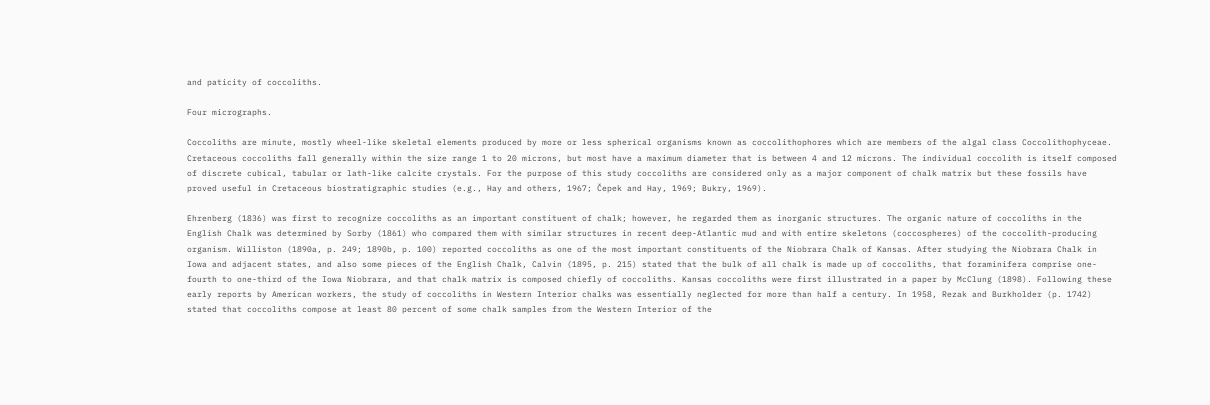and paticity of coccoliths.

Four micrographs.

Coccoliths are minute, mostly wheel-like skeletal elements produced by more or less spherical organisms known as coccolithophores which are members of the algal class Coccolithophyceae. Cretaceous coccoliths fall generally within the size range 1 to 20 microns, but most have a maximum diameter that is between 4 and 12 microns. The individual coccolith is itself composed of discrete cubical, tabular or lath-like calcite crystals. For the purpose of this study coccoliths are considered only as a major component of chalk matrix but these fossils have proved useful in Cretaceous biostratigraphic studies (e.g., Hay and others, 1967; Čepek and Hay, 1969; Bukry, 1969).

Ehrenberg (1836) was first to recognize coccoliths as an important constituent of chalk; however, he regarded them as inorganic structures. The organic nature of coccoliths in the English Chalk was determined by Sorby (1861) who compared them with similar structures in recent deep-Atlantic mud and with entire skeletons (coccospheres) of the coccolith-producing organism. Williston (1890a, p. 249; 1890b, p. 100) reported coccoliths as one of the most important constituents of the Niobrara Chalk of Kansas. After studying the Niobrara Chalk in Iowa and adjacent states, and also some pieces of the English Chalk, Calvin (1895, p. 215) stated that the bulk of all chalk is made up of coccoliths, that foraminifera comprise one-fourth to one-third of the Iowa Niobrara, and that chalk matrix is composed chiefly of coccoliths. Kansas coccoliths were first illustrated in a paper by McClung (1898). Following these early reports by American workers, the study of coccoliths in Western Interior chalks was essentially neglected for more than half a century. In 1958, Rezak and Burkholder (p. 1742) stated that coccoliths compose at least 80 percent of some chalk samples from the Western Interior of the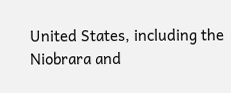United States, including the Niobrara and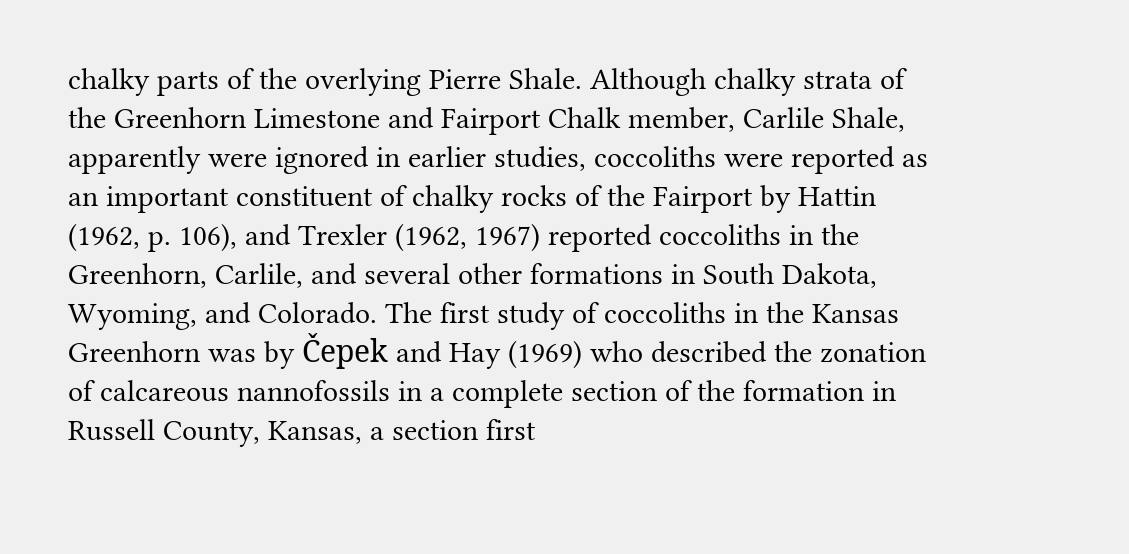chalky parts of the overlying Pierre Shale. Although chalky strata of the Greenhorn Limestone and Fairport Chalk member, Carlile Shale, apparently were ignored in earlier studies, coccoliths were reported as an important constituent of chalky rocks of the Fairport by Hattin (1962, p. 106), and Trexler (1962, 1967) reported coccoliths in the Greenhorn, Carlile, and several other formations in South Dakota, Wyoming, and Colorado. The first study of coccoliths in the Kansas Greenhorn was by Čepek and Hay (1969) who described the zonation of calcareous nannofossils in a complete section of the formation in Russell County, Kansas, a section first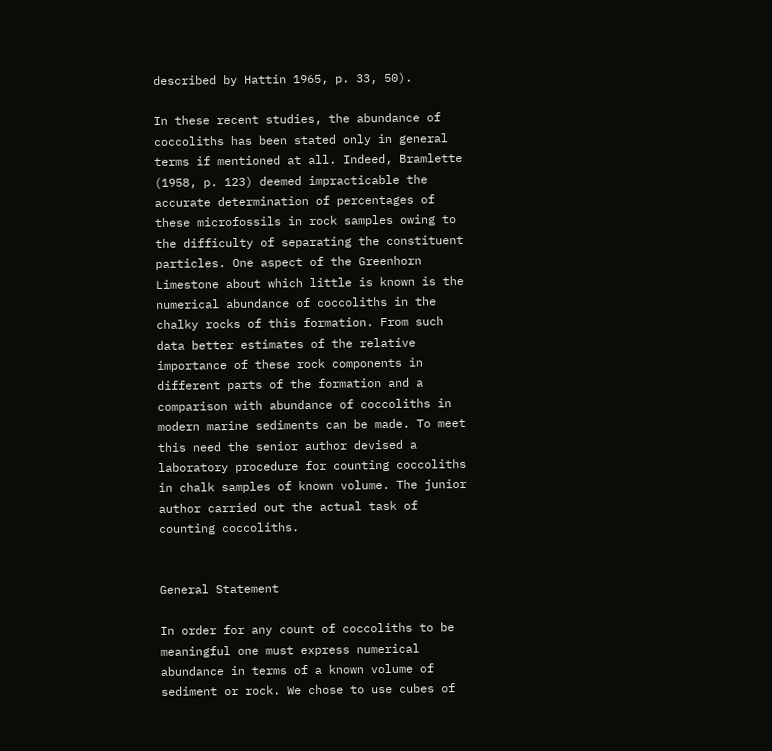described by Hattin 1965, p. 33, 50).

In these recent studies, the abundance of coccoliths has been stated only in general terms if mentioned at all. Indeed, Bramlette (1958, p. 123) deemed impracticable the accurate determination of percentages of these microfossils in rock samples owing to the difficulty of separating the constituent particles. One aspect of the Greenhorn Limestone about which little is known is the numerical abundance of coccoliths in the chalky rocks of this formation. From such data better estimates of the relative importance of these rock components in different parts of the formation and a comparison with abundance of coccoliths in modern marine sediments can be made. To meet this need the senior author devised a laboratory procedure for counting coccoliths in chalk samples of known volume. The junior author carried out the actual task of counting coccoliths.


General Statement

In order for any count of coccoliths to be meaningful one must express numerical abundance in terms of a known volume of sediment or rock. We chose to use cubes of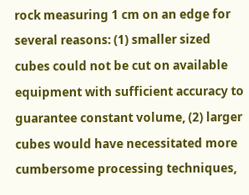rock measuring 1 cm on an edge for several reasons: (1) smaller sized cubes could not be cut on available equipment with sufficient accuracy to guarantee constant volume, (2) larger cubes would have necessitated more cumbersome processing techniques,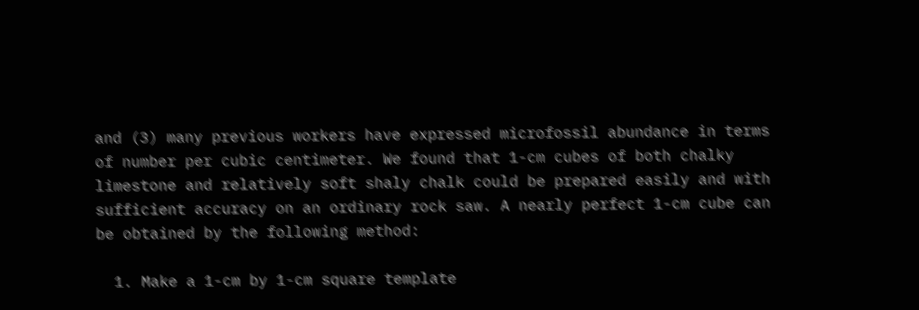and (3) many previous workers have expressed microfossil abundance in terms of number per cubic centimeter. We found that 1-cm cubes of both chalky limestone and relatively soft shaly chalk could be prepared easily and with sufficient accuracy on an ordinary rock saw. A nearly perfect 1-cm cube can be obtained by the following method:

  1. Make a 1-cm by 1-cm square template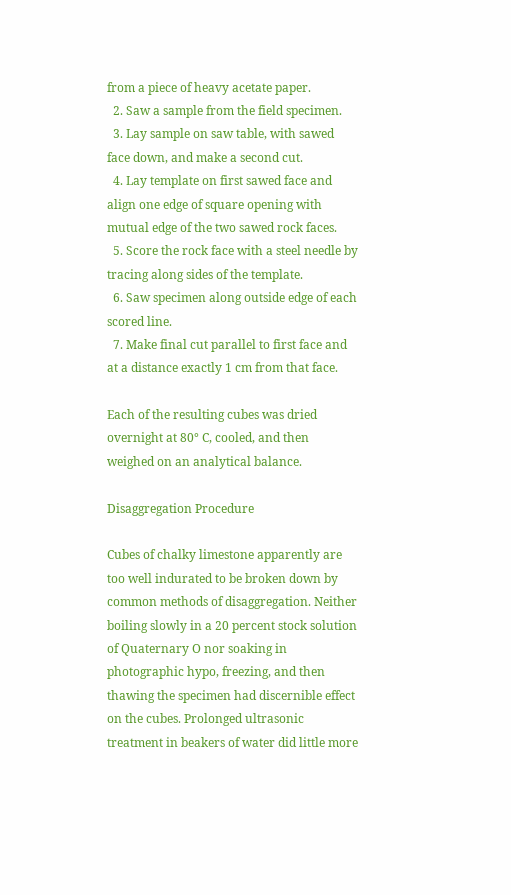from a piece of heavy acetate paper.
  2. Saw a sample from the field specimen.
  3. Lay sample on saw table, with sawed face down, and make a second cut.
  4. Lay template on first sawed face and align one edge of square opening with mutual edge of the two sawed rock faces.
  5. Score the rock face with a steel needle by tracing along sides of the template.
  6. Saw specimen along outside edge of each scored line.
  7. Make final cut parallel to first face and at a distance exactly 1 cm from that face.

Each of the resulting cubes was dried overnight at 80° C, cooled, and then weighed on an analytical balance.

Disaggregation Procedure

Cubes of chalky limestone apparently are too well indurated to be broken down by common methods of disaggregation. Neither boiling slowly in a 20 percent stock solution of Quaternary O nor soaking in photographic hypo, freezing, and then thawing the specimen had discernible effect on the cubes. Prolonged ultrasonic treatment in beakers of water did little more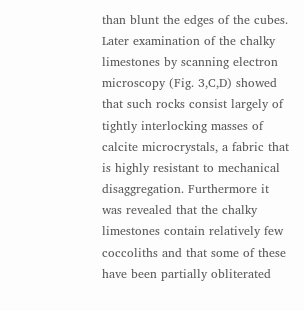than blunt the edges of the cubes. Later examination of the chalky limestones by scanning electron microscopy (Fig. 3,C,D) showed that such rocks consist largely of tightly interlocking masses of calcite microcrystals, a fabric that is highly resistant to mechanical disaggregation. Furthermore it was revealed that the chalky limestones contain relatively few coccoliths and that some of these have been partially obliterated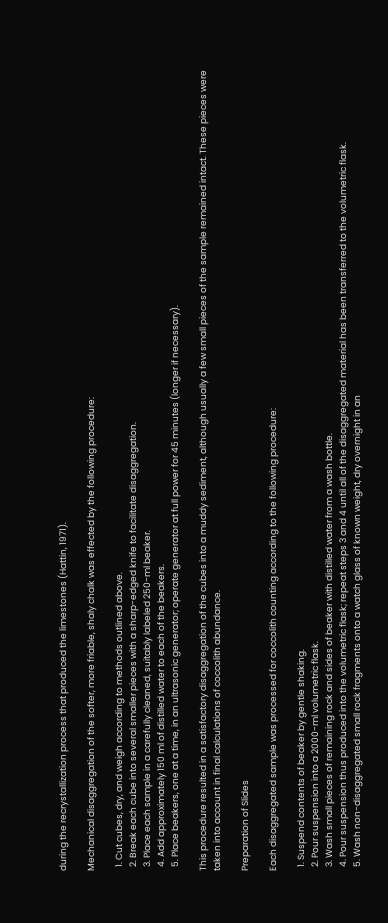during the recrystallization process that produced the limestones (Hattin, 1971).

Mechanical disaggregation of the softer, more friable, shaly chalk was effected by the following procedure:

  1. Cut cubes, dry, and weigh according to methods outlined above.
  2. Break each cube into several smaller pieces with a sharp-edged knife to facilitate disaggregation.
  3. Place each sample in a carefully cleaned, suitably labeled 250-ml beaker.
  4. Add approximately 150 ml of distilled water to each of the beakers.
  5. Place beakers, one at a time, in an ultrasonic generator; operate generator at full power for 45 minutes (longer if necessary).

This procedure resulted in a satisfactory disaggregation of the cubes into a muddy sediment, although usually a few small pieces of the sample remained intact. These pieces were taken into account in final calculations of coccolith abundance.

Preparation of Slides

Each disaggregated sample was processed for coccolith counting according to the following procedure:

  1. Suspend contents of beaker by gentle shaking.
  2. Pour suspension into a 2000-ml volumetric flask.
  3. Wash small pieces of remaining rock and sides of beaker with distilled water from a wash bottle.
  4. Pour suspension thus produced into the volumetric flask; repeat steps 3 and 4 until all of the disaggregated material has been transferred to the volumetric flask.
  5. Wash non-disaggregated small rock fragments onto a watch glass of known weight, dry overnight in an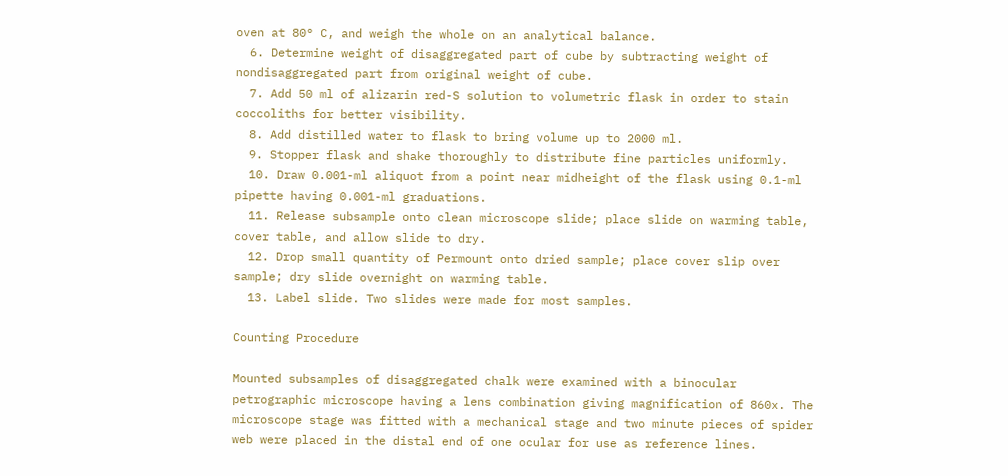oven at 80° C, and weigh the whole on an analytical balance.
  6. Determine weight of disaggregated part of cube by subtracting weight of nondisaggregated part from original weight of cube.
  7. Add 50 ml of alizarin red-S solution to volumetric flask in order to stain coccoliths for better visibility.
  8. Add distilled water to flask to bring volume up to 2000 ml.
  9. Stopper flask and shake thoroughly to distribute fine particles uniformly.
  10. Draw 0.001-ml aliquot from a point near midheight of the flask using 0.1-ml pipette having 0.001-ml graduations.
  11. Release subsample onto clean microscope slide; place slide on warming table, cover table, and allow slide to dry.
  12. Drop small quantity of Permount onto dried sample; place cover slip over sample; dry slide overnight on warming table.
  13. Label slide. Two slides were made for most samples.

Counting Procedure

Mounted subsamples of disaggregated chalk were examined with a binocular petrographic microscope having a lens combination giving magnification of 860x. The microscope stage was fitted with a mechanical stage and two minute pieces of spider web were placed in the distal end of one ocular for use as reference lines.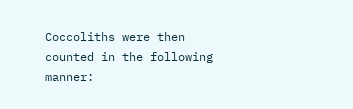Coccoliths were then counted in the following manner: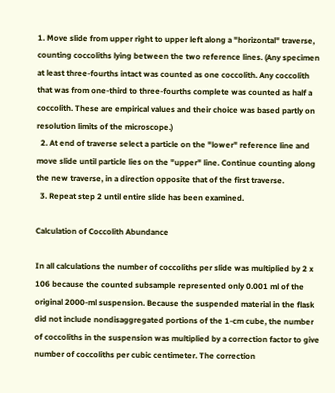1. Move slide from upper right to upper left along a "horizontal" traverse, counting coccoliths lying between the two reference lines. (Any specimen at least three-fourths intact was counted as one coccolith. Any coccolith that was from one-third to three-fourths complete was counted as half a coccolith. These are empirical values and their choice was based partly on resolution limits of the microscope.)
  2. At end of traverse select a particle on the "lower" reference line and move slide until particle lies on the "upper" line. Continue counting along the new traverse, in a direction opposite that of the first traverse.
  3. Repeat step 2 until entire slide has been examined.

Calculation of Coccolith Abundance

In all calculations the number of coccoliths per slide was multiplied by 2 x 106 because the counted subsample represented only 0.001 ml of the original 2000-ml suspension. Because the suspended material in the flask did not include nondisaggregated portions of the 1-cm cube, the number of coccoliths in the suspension was multiplied by a correction factor to give number of coccoliths per cubic centimeter. The correction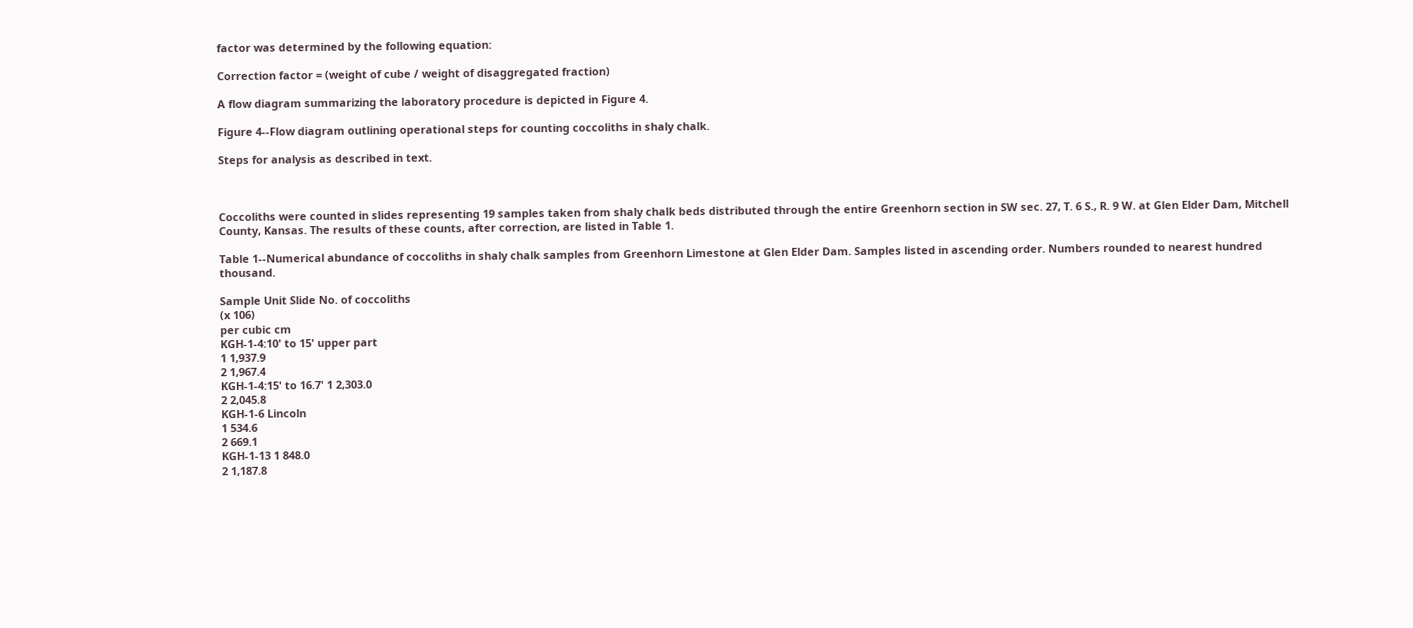factor was determined by the following equation:

Correction factor = (weight of cube / weight of disaggregated fraction)

A flow diagram summarizing the laboratory procedure is depicted in Figure 4.

Figure 4--Flow diagram outlining operational steps for counting coccoliths in shaly chalk.

Steps for analysis as described in text.



Coccoliths were counted in slides representing 19 samples taken from shaly chalk beds distributed through the entire Greenhorn section in SW sec. 27, T. 6 S., R. 9 W. at Glen Elder Dam, Mitchell County, Kansas. The results of these counts, after correction, are listed in Table 1.

Table 1--Numerical abundance of coccoliths in shaly chalk samples from Greenhorn Limestone at Glen Elder Dam. Samples listed in ascending order. Numbers rounded to nearest hundred thousand.

Sample Unit Slide No. of coccoliths
(x 106)
per cubic cm
KGH-1-4:10' to 15' upper part
1 1,937.9
2 1,967.4
KGH-1-4:15' to 16.7' 1 2,303.0
2 2,045.8
KGH-1-6 Lincoln
1 534.6
2 669.1
KGH-1-13 1 848.0
2 1,187.8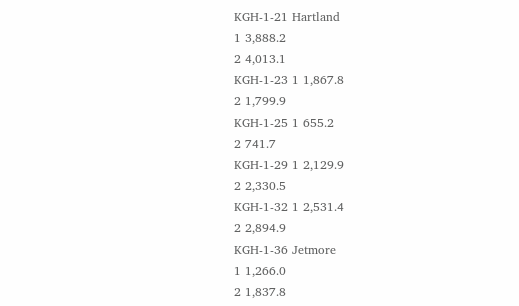KGH-1-21 Hartland
1 3,888.2
2 4,013.1
KGH-1-23 1 1,867.8
2 1,799.9
KGH-1-25 1 655.2
2 741.7
KGH-1-29 1 2,129.9
2 2,330.5
KGH-1-32 1 2,531.4
2 2,894.9
KGH-1-36 Jetmore
1 1,266.0
2 1,837.8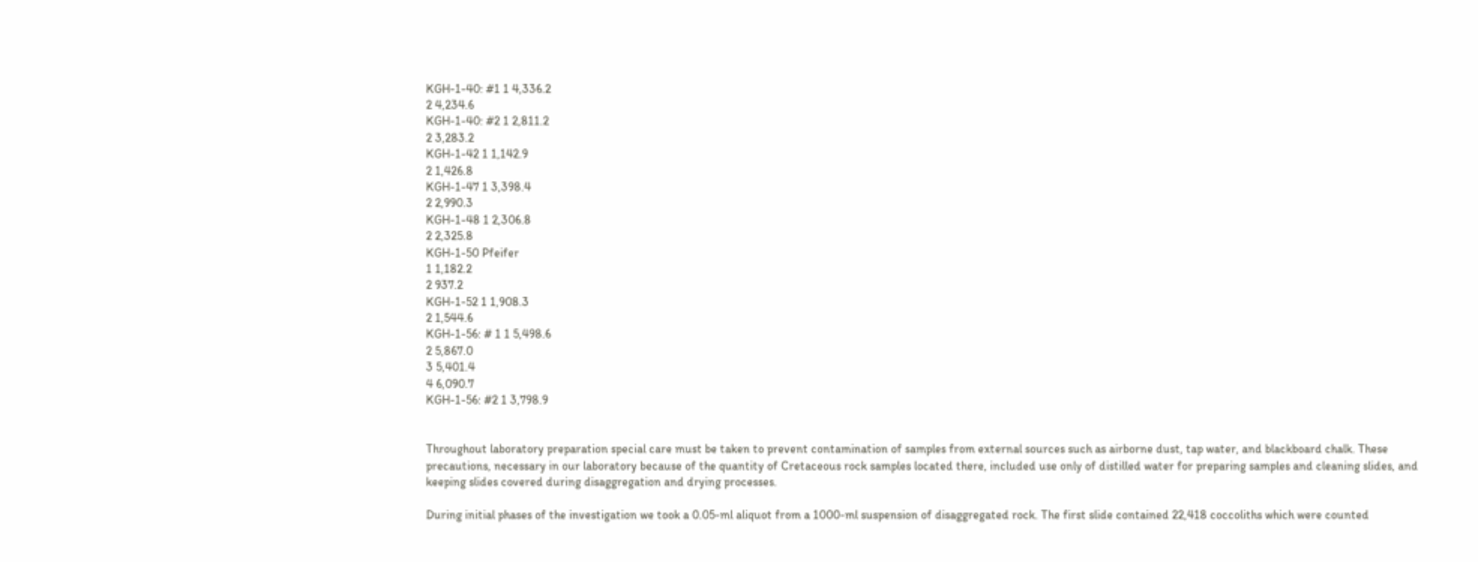KGH-1-40: #1 1 4,336.2
2 4,234.6
KGH-1-40: #2 1 2,811.2
2 3,283.2
KGH-1-42 1 1,142.9
2 1,426.8
KGH-1-47 1 3,398.4
2 2,990.3
KGH-1-48 1 2,306.8
2 2,325.8
KGH-1-50 Pfeifer
1 1,182.2
2 937.2
KGH-1-52 1 1,908.3
2 1,544.6
KGH-1-56: # 1 1 5,498.6
2 5,867.0
3 5,401.4
4 6,090.7
KGH-1-56: #2 1 3,798.9


Throughout laboratory preparation special care must be taken to prevent contamination of samples from external sources such as airborne dust, tap water, and blackboard chalk. These precautions, necessary in our laboratory because of the quantity of Cretaceous rock samples located there, included use only of distilled water for preparing samples and cleaning slides, and keeping slides covered during disaggregation and drying processes.

During initial phases of the investigation we took a 0.05-ml aliquot from a 1000-ml suspension of disaggregated rock. The first slide contained 22,418 coccoliths which were counted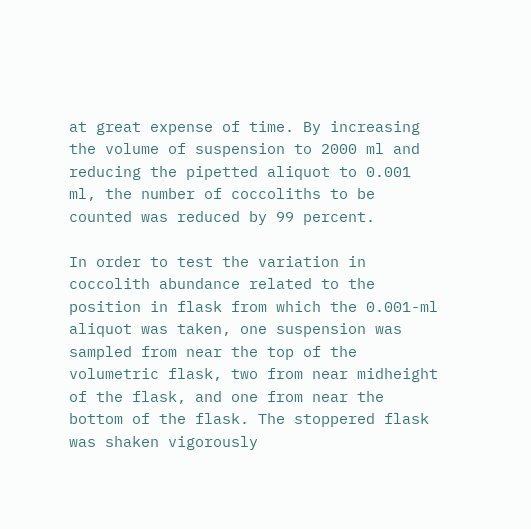at great expense of time. By increasing the volume of suspension to 2000 ml and reducing the pipetted aliquot to 0.001 ml, the number of coccoliths to be counted was reduced by 99 percent.

In order to test the variation in coccolith abundance related to the position in flask from which the 0.001-ml aliquot was taken, one suspension was sampled from near the top of the volumetric flask, two from near midheight of the flask, and one from near the bottom of the flask. The stoppered flask was shaken vigorously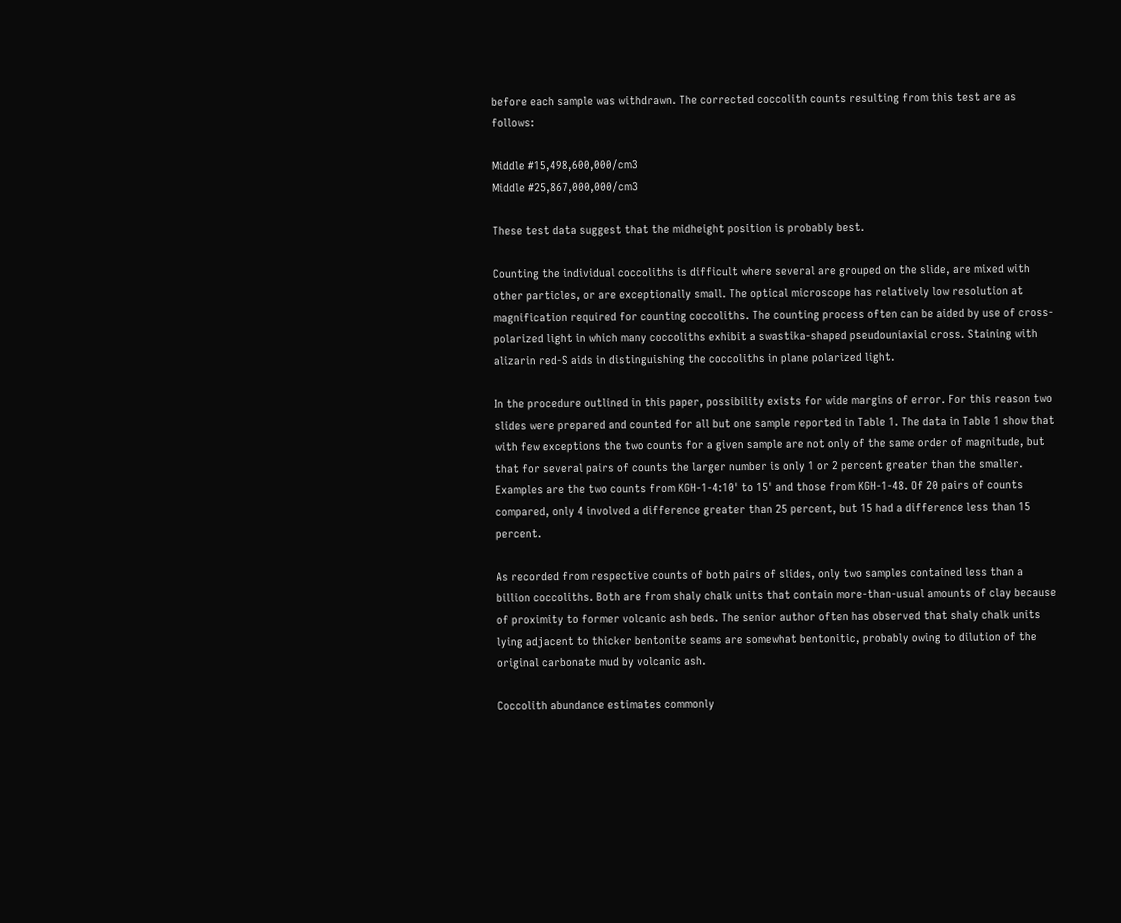before each sample was withdrawn. The corrected coccolith counts resulting from this test are as follows:

Middle #15,498,600,000/cm3
Middle #25,867,000,000/cm3

These test data suggest that the midheight position is probably best.

Counting the individual coccoliths is difficult where several are grouped on the slide, are mixed with other particles, or are exceptionally small. The optical microscope has relatively low resolution at magnification required for counting coccoliths. The counting process often can be aided by use of cross-polarized light in which many coccoliths exhibit a swastika-shaped pseudouniaxial cross. Staining with alizarin red-S aids in distinguishing the coccoliths in plane polarized light.

In the procedure outlined in this paper, possibility exists for wide margins of error. For this reason two slides were prepared and counted for all but one sample reported in Table 1. The data in Table 1 show that with few exceptions the two counts for a given sample are not only of the same order of magnitude, but that for several pairs of counts the larger number is only 1 or 2 percent greater than the smaller. Examples are the two counts from KGH-1-4:10' to 15' and those from KGH-1-48. Of 20 pairs of counts compared, only 4 involved a difference greater than 25 percent, but 15 had a difference less than 15 percent.

As recorded from respective counts of both pairs of slides, only two samples contained less than a billion coccoliths. Both are from shaly chalk units that contain more-than-usual amounts of clay because of proximity to former volcanic ash beds. The senior author often has observed that shaly chalk units lying adjacent to thicker bentonite seams are somewhat bentonitic, probably owing to dilution of the original carbonate mud by volcanic ash.

Coccolith abundance estimates commonly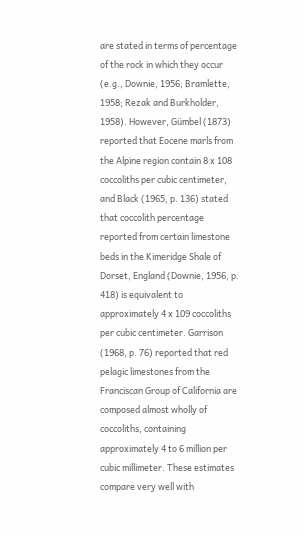are stated in terms of percentage of the rock in which they occur (e.g., Downie, 1956; Bramlette, 1958; Rezak and Burkholder, 1958). However, Gümbel (1873) reported that Eocene marls from the Alpine region contain 8 x 108 coccoliths per cubic centimeter, and Black (1965, p. 136) stated that coccolith percentage reported from certain limestone beds in the Kimeridge Shale of Dorset, England (Downie, 1956, p. 418) is equivalent to approximately 4 x 109 coccoliths per cubic centimeter. Garrison (1968, p. 76) reported that red pelagic limestones from the Franciscan Group of California are composed almost wholly of coccoliths, containing approximately 4 to 6 million per cubic millimeter. These estimates compare very well with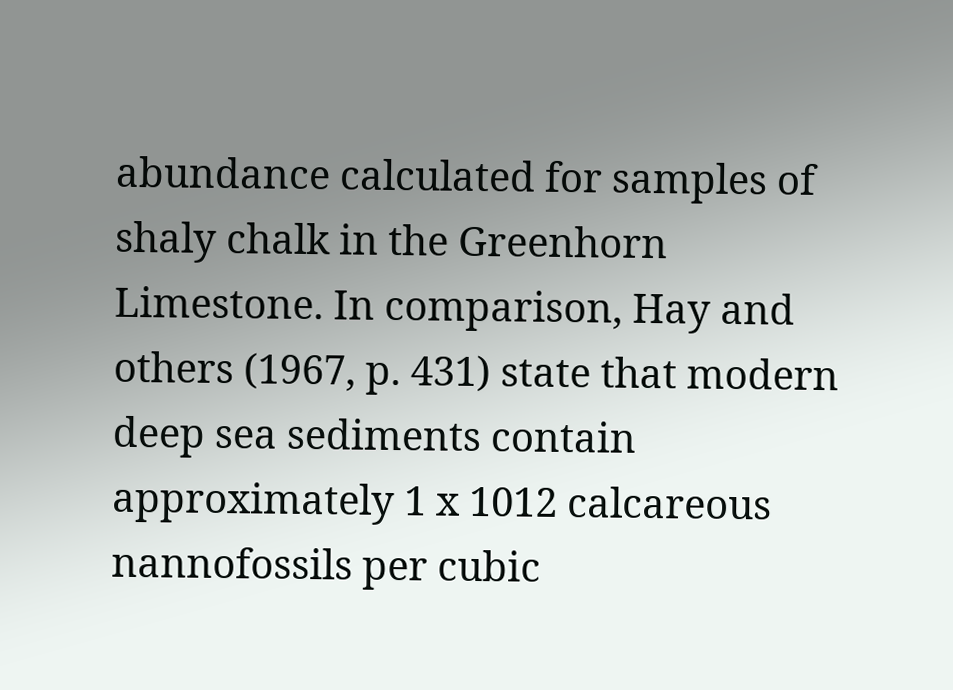abundance calculated for samples of shaly chalk in the Greenhorn Limestone. In comparison, Hay and others (1967, p. 431) state that modern deep sea sediments contain approximately 1 x 1012 calcareous nannofossils per cubic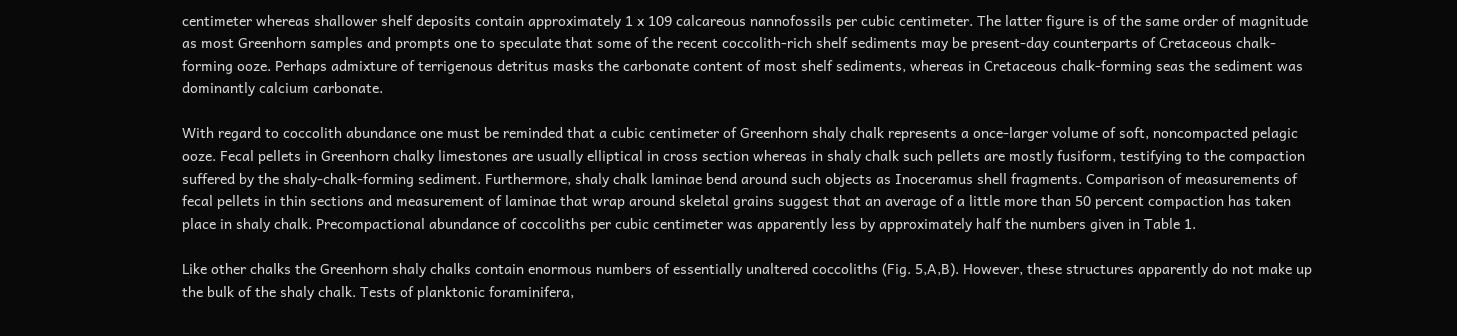centimeter whereas shallower shelf deposits contain approximately 1 x 109 calcareous nannofossils per cubic centimeter. The latter figure is of the same order of magnitude as most Greenhorn samples and prompts one to speculate that some of the recent coccolith-rich shelf sediments may be present-day counterparts of Cretaceous chalk-forming ooze. Perhaps admixture of terrigenous detritus masks the carbonate content of most shelf sediments, whereas in Cretaceous chalk-forming seas the sediment was dominantly calcium carbonate.

With regard to coccolith abundance one must be reminded that a cubic centimeter of Greenhorn shaly chalk represents a once-larger volume of soft, noncompacted pelagic ooze. Fecal pellets in Greenhorn chalky limestones are usually elliptical in cross section whereas in shaly chalk such pellets are mostly fusiform, testifying to the compaction suffered by the shaly-chalk-forming sediment. Furthermore, shaly chalk laminae bend around such objects as Inoceramus shell fragments. Comparison of measurements of fecal pellets in thin sections and measurement of laminae that wrap around skeletal grains suggest that an average of a little more than 50 percent compaction has taken place in shaly chalk. Precompactional abundance of coccoliths per cubic centimeter was apparently less by approximately half the numbers given in Table 1.

Like other chalks the Greenhorn shaly chalks contain enormous numbers of essentially unaltered coccoliths (Fig. 5,A,B). However, these structures apparently do not make up the bulk of the shaly chalk. Tests of planktonic foraminifera,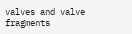valves and valve fragments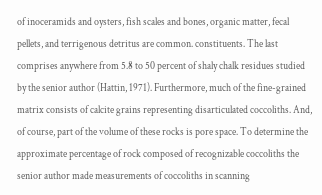of inoceramids and oysters, fish scales and bones, organic matter, fecal pellets, and terrigenous detritus are common. constituents. The last comprises anywhere from 5.8 to 50 percent of shaly chalk residues studied by the senior author (Hattin, 1971). Furthermore, much of the fine-grained matrix consists of calcite grains representing disarticulated coccoliths. And, of course, part of the volume of these rocks is pore space. To determine the approximate percentage of rock composed of recognizable coccoliths the senior author made measurements of coccoliths in scanning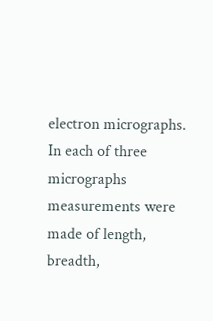electron micrographs. In each of three micrographs measurements were made of length, breadth,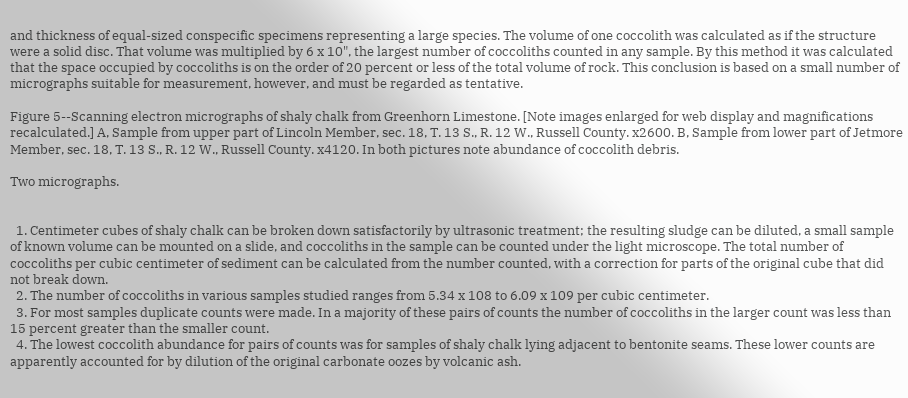and thickness of equal-sized conspecific specimens representing a large species. The volume of one coccolith was calculated as if the structure were a solid disc. That volume was multiplied by 6 x 10", the largest number of coccoliths counted in any sample. By this method it was calculated that the space occupied by coccoliths is on the order of 20 percent or less of the total volume of rock. This conclusion is based on a small number of micrographs suitable for measurement, however, and must be regarded as tentative.

Figure 5--Scanning electron micrographs of shaly chalk from Greenhorn Limestone. [Note images enlarged for web display and magnifications recalculated.] A, Sample from upper part of Lincoln Member, sec. 18, T. 13 S., R. 12 W., Russell County. x2600. B, Sample from lower part of Jetmore Member, sec. 18, T. 13 S., R. 12 W., Russell County. x4120. In both pictures note abundance of coccolith debris.

Two micrographs.


  1. Centimeter cubes of shaly chalk can be broken down satisfactorily by ultrasonic treatment; the resulting sludge can be diluted, a small sample of known volume can be mounted on a slide, and coccoliths in the sample can be counted under the light microscope. The total number of coccoliths per cubic centimeter of sediment can be calculated from the number counted, with a correction for parts of the original cube that did not break down.
  2. The number of coccoliths in various samples studied ranges from 5.34 x 108 to 6.09 x 109 per cubic centimeter.
  3. For most samples duplicate counts were made. In a majority of these pairs of counts the number of coccoliths in the larger count was less than 15 percent greater than the smaller count.
  4. The lowest coccolith abundance for pairs of counts was for samples of shaly chalk lying adjacent to bentonite seams. These lower counts are apparently accounted for by dilution of the original carbonate oozes by volcanic ash.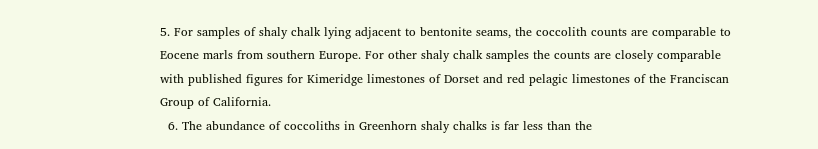5. For samples of shaly chalk lying adjacent to bentonite seams, the coccolith counts are comparable to Eocene marls from southern Europe. For other shaly chalk samples the counts are closely comparable with published figures for Kimeridge limestones of Dorset and red pelagic limestones of the Franciscan Group of California.
  6. The abundance of coccoliths in Greenhorn shaly chalks is far less than the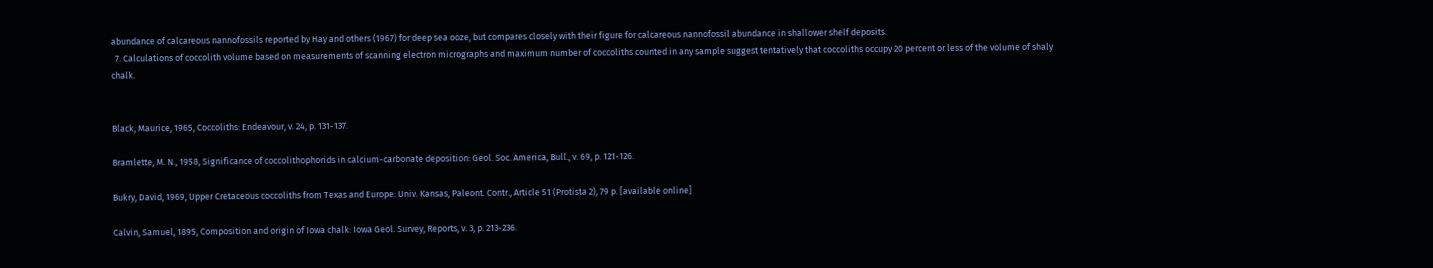abundance of calcareous nannofossils reported by Hay and others (1967) for deep sea ooze, but compares closely with their figure for calcareous nannofossil abundance in shallower shelf deposits.
  7. Calculations of coccolith volume based on measurements of scanning electron micrographs and maximum number of coccoliths counted in any sample suggest tentatively that coccoliths occupy 20 percent or less of the volume of shaly chalk.


Black, Maurice, 1965, Coccoliths: Endeavour, v. 24, p. 131-137.

Bramlette, M. N., 1958, Significance of coccolithophorids in calcium-carbonate deposition: Geol. Soc. America, Bull., v. 69, p. 121-126.

Bukry, David, 1969, Upper Cretaceous coccoliths from Texas and Europe: Univ. Kansas, Paleont. Contr., Article 51 (Protista 2), 79 p. [available online]

Calvin, Samuel, 1895, Composition and origin of Iowa chalk: Iowa Geol. Survey, Reports, v. 3, p. 213-236.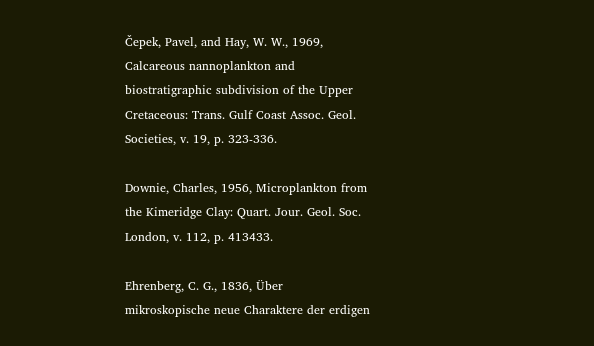Čepek, Pavel, and Hay, W. W., 1969, Calcareous nannoplankton and biostratigraphic subdivision of the Upper Cretaceous: Trans. Gulf Coast Assoc. Geol. Societies, v. 19, p. 323-336.

Downie, Charles, 1956, Microplankton from the Kimeridge Clay: Quart. Jour. Geol. Soc. London, v. 112, p. 413433.

Ehrenberg, C. G., 1836, Über mikroskopische neue Charaktere der erdigen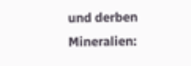und derben Mineralien: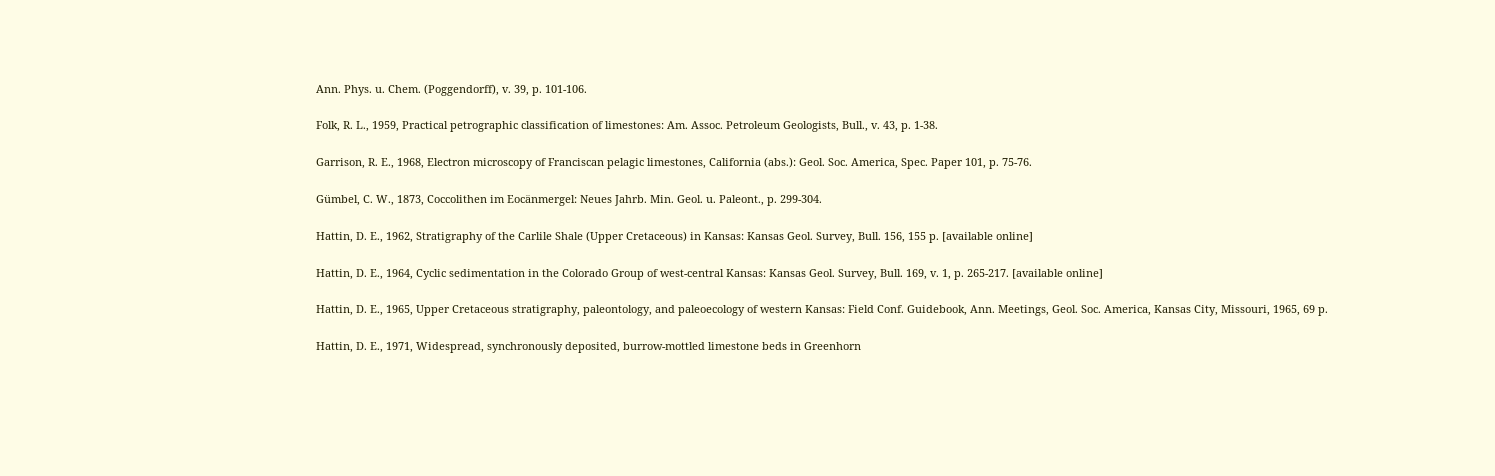Ann. Phys. u. Chem. (Poggendorff), v. 39, p. 101-106.

Folk, R. L., 1959, Practical petrographic classification of limestones: Am. Assoc. Petroleum Geologists, Bull., v. 43, p. 1-38.

Garrison, R. E., 1968, Electron microscopy of Franciscan pelagic limestones, California (abs.): Geol. Soc. America, Spec. Paper 101, p. 75-76.

Gümbel, C. W., 1873, Coccolithen im Eocänmergel: Neues Jahrb. Min. Geol. u. Paleont., p. 299-304.

Hattin, D. E., 1962, Stratigraphy of the Carlile Shale (Upper Cretaceous) in Kansas: Kansas Geol. Survey, Bull. 156, 155 p. [available online]

Hattin, D. E., 1964, Cyclic sedimentation in the Colorado Group of west-central Kansas: Kansas Geol. Survey, Bull. 169, v. 1, p. 265-217. [available online]

Hattin, D. E., 1965, Upper Cretaceous stratigraphy, paleontology, and paleoecology of western Kansas: Field Conf. Guidebook, Ann. Meetings, Geol. Soc. America, Kansas City, Missouri, 1965, 69 p.

Hattin, D. E., 1971, Widespread, synchronously deposited, burrow-mottled limestone beds in Greenhorn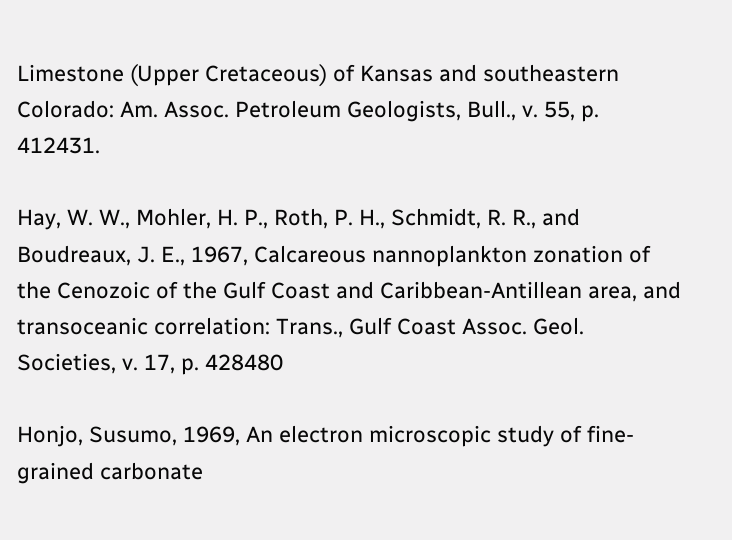Limestone (Upper Cretaceous) of Kansas and southeastern Colorado: Am. Assoc. Petroleum Geologists, Bull., v. 55, p. 412431.

Hay, W. W., Mohler, H. P., Roth, P. H., Schmidt, R. R., and Boudreaux, J. E., 1967, Calcareous nannoplankton zonation of the Cenozoic of the Gulf Coast and Caribbean-Antillean area, and transoceanic correlation: Trans., Gulf Coast Assoc. Geol. Societies, v. 17, p. 428480

Honjo, Susumo, 1969, An electron microscopic study of fine-grained carbonate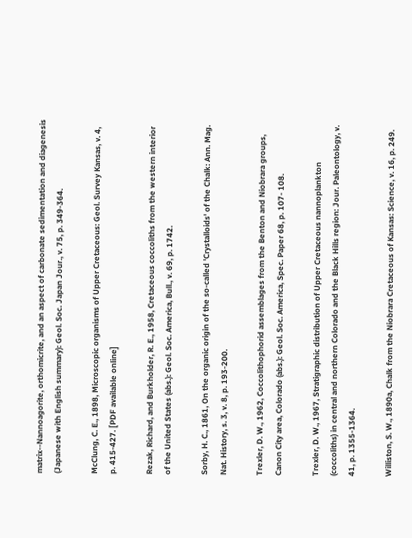matrix--Nannoagorite, orthomicrite, and an aspect of carbonate sedimentation and diagenesis (Japanese with English summary): Geol. Soc. Japan Jour., v. 75, p. 349-364.

McClung, C. E., 1898, Microscopic organisms of Upper Cretaceous: Geol. Survey Kansas, v. 4, p. 415-427. [PDF available online]

Rezak, Richard, and Burkholder, R. E., 1958, Cretaceous coccoliths from the western interior of the United States (abs.): Geol. Soc. America, Bull., v. 69, p. 1742.

Sorby, H. C., 1861, On the organic origin of the so-called 'Crystalloids' of the Chalk: Ann. Mag. Nat. History, s. 3, v. 8, p. 193-200.

Trexler, D. W., 1962, Coccolithophorid assemblages from the Benton and Niobrara groups, Canon City area, Colorado (abs.): Geol. Soc. America, Spec. Paper 68, p. 107- 108.

Trexler, D. W., 1967, Stratigraphic distribution of Upper Cretaceous nannoplankton (coccoliths) in central and northern Colorado and the Black Hills region: Jour. Paleontology, v. 41, p. 1355-1364.

Williston, S. W., 1890a, Chalk from the Niobrara Cretaceous of Kansas: Science, v. 16, p. 249.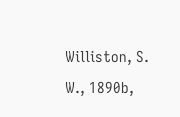Williston, S. W., 1890b,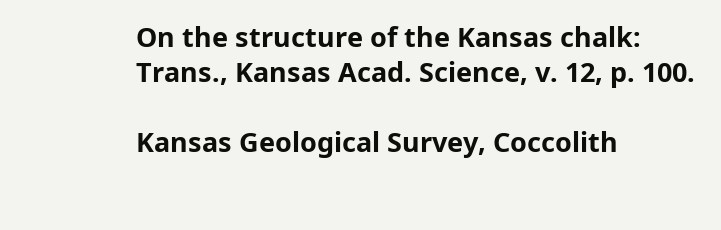On the structure of the Kansas chalk: Trans., Kansas Acad. Science, v. 12, p. 100.

Kansas Geological Survey, Coccolith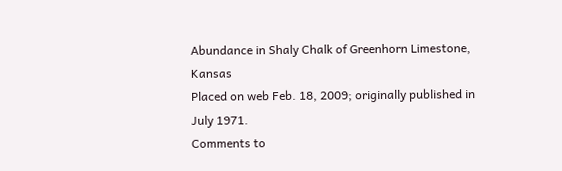Abundance in Shaly Chalk of Greenhorn Limestone, Kansas
Placed on web Feb. 18, 2009; originally published in July 1971.
Comments to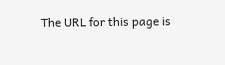The URL for this page is